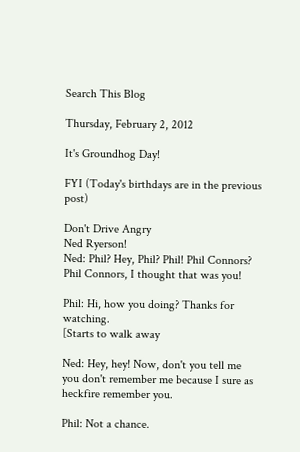Search This Blog

Thursday, February 2, 2012

It's Groundhog Day!

FYI (Today's birthdays are in the previous post)

Don't Drive Angry
Ned Ryerson!
Ned: Phil? Hey, Phil? Phil! Phil Connors? Phil Connors, I thought that was you!

Phil: Hi, how you doing? Thanks for watching.
[Starts to walk away

Ned: Hey, hey! Now, don't you tell me you don't remember me because I sure as heckfire remember you.

Phil: Not a chance.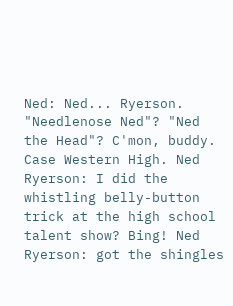Ned: Ned... Ryerson. "Needlenose Ned"? "Ned the Head"? C'mon, buddy. Case Western High. Ned Ryerson: I did the whistling belly-button trick at the high school talent show? Bing! Ned Ryerson: got the shingles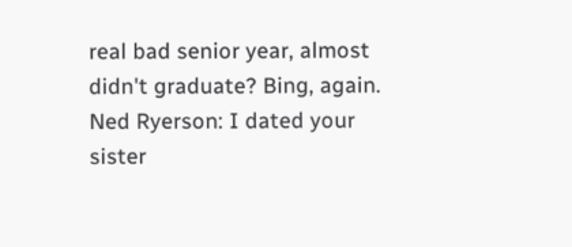real bad senior year, almost didn't graduate? Bing, again. Ned Ryerson: I dated your sister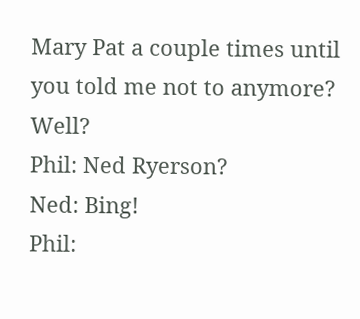Mary Pat a couple times until you told me not to anymore? Well?
Phil: Ned Ryerson?
Ned: Bing!
Phil: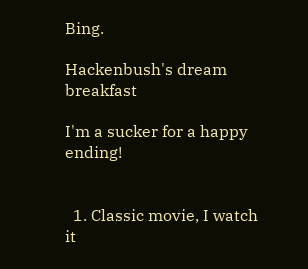Bing.

Hackenbush's dream breakfast

I'm a sucker for a happy ending!


  1. Classic movie, I watch it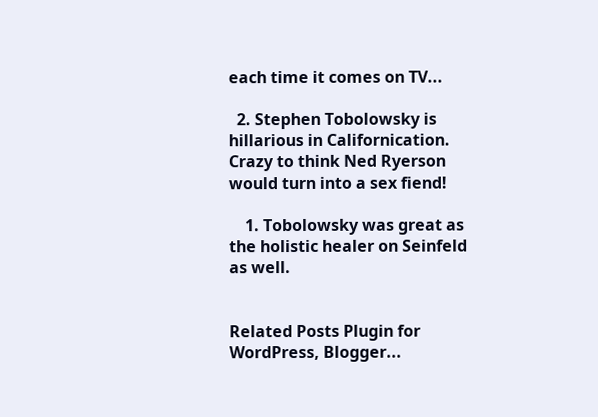each time it comes on TV...

  2. Stephen Tobolowsky is hillarious in Californication. Crazy to think Ned Ryerson would turn into a sex fiend!

    1. Tobolowsky was great as the holistic healer on Seinfeld as well.


Related Posts Plugin for WordPress, Blogger...